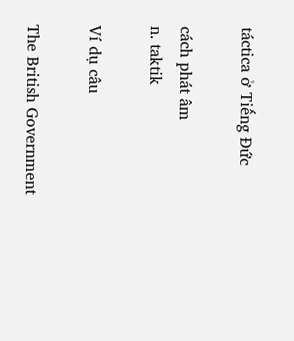táctica ở Tiếng Đức

cách phát âm
n. taktik

Ví dụ câu

The British Government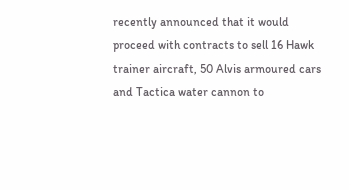recently announced that it would proceed with contracts to sell 16 Hawk trainer aircraft, 50 Alvis armoured cars and Tactica water cannon to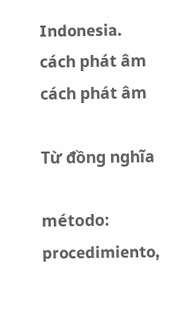Indonesia.
cách phát âm cách phát âm

Từ đồng nghĩa

método: procedimiento,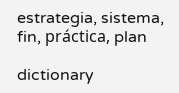estrategia, sistema, fin, práctica, plan

dictionary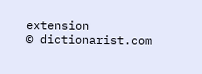extension
© dictionarist.com